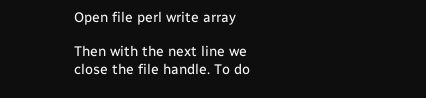Open file perl write array

Then with the next line we close the file handle. To do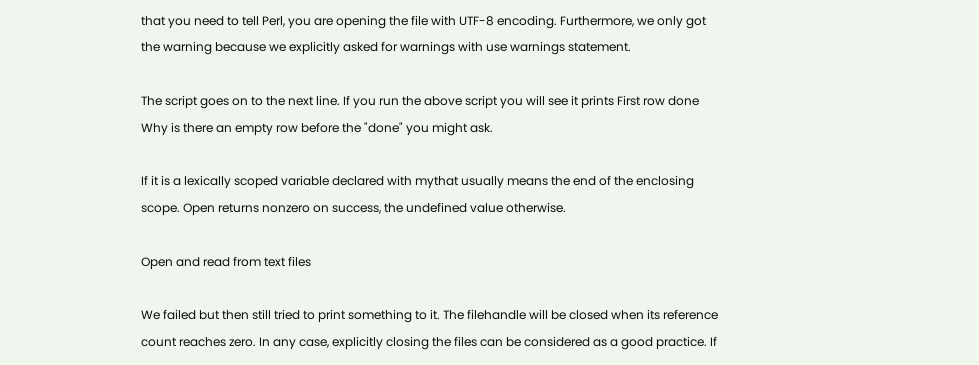that you need to tell Perl, you are opening the file with UTF-8 encoding. Furthermore, we only got the warning because we explicitly asked for warnings with use warnings statement.

The script goes on to the next line. If you run the above script you will see it prints First row done Why is there an empty row before the "done" you might ask.

If it is a lexically scoped variable declared with mythat usually means the end of the enclosing scope. Open returns nonzero on success, the undefined value otherwise.

Open and read from text files

We failed but then still tried to print something to it. The filehandle will be closed when its reference count reaches zero. In any case, explicitly closing the files can be considered as a good practice. If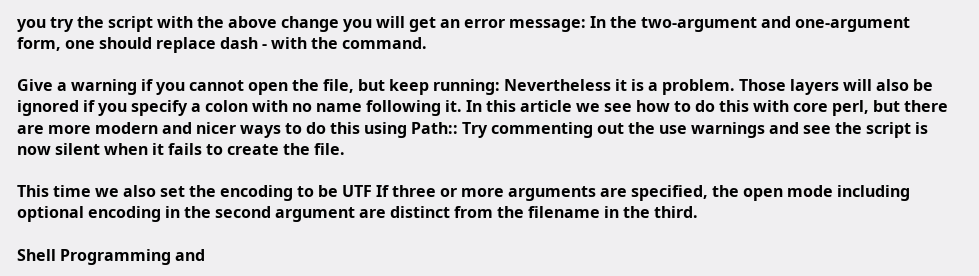you try the script with the above change you will get an error message: In the two-argument and one-argument form, one should replace dash - with the command.

Give a warning if you cannot open the file, but keep running: Nevertheless it is a problem. Those layers will also be ignored if you specify a colon with no name following it. In this article we see how to do this with core perl, but there are more modern and nicer ways to do this using Path:: Try commenting out the use warnings and see the script is now silent when it fails to create the file.

This time we also set the encoding to be UTF If three or more arguments are specified, the open mode including optional encoding in the second argument are distinct from the filename in the third.

Shell Programming and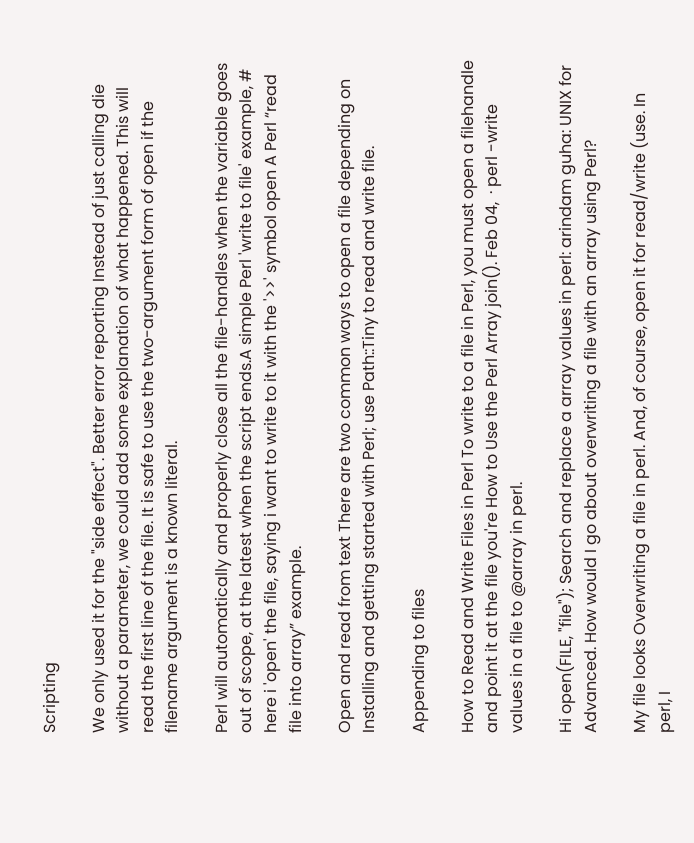Scripting

We only used it for the "side effect". Better error reporting Instead of just calling die without a parameter, we could add some explanation of what happened. This will read the first line of the file. It is safe to use the two-argument form of open if the filename argument is a known literal.

Perl will automatically and properly close all the file-handles when the variable goes out of scope, at the latest when the script ends.A simple Perl 'write to file' example, # here i 'open' the file, saying i want to write to it with the '>>' symbol open A Perl “read file into array” example.

Open and read from text There are two common ways to open a file depending on Installing and getting started with Perl; use Path::Tiny to read and write file.

Appending to files

How to Read and Write Files in Perl To write to a file in Perl, you must open a filehandle and point it at the file you're How to Use the Perl Array join(). Feb 04,  · perl -write values in a file to @array in perl.

Hi open(FILE, "file"); Search and replace a array values in perl: arindam guha: UNIX for Advanced. How would I go about overwriting a file with an array using Perl?

My file looks Overwriting a file in perl. And, of course, open it for read/write (use. In perl, I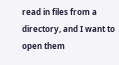read in files from a directory, and I want to open them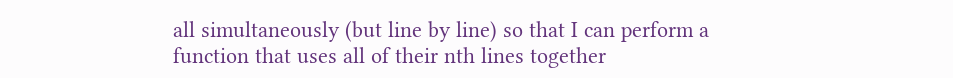all simultaneously (but line by line) so that I can perform a function that uses all of their nth lines together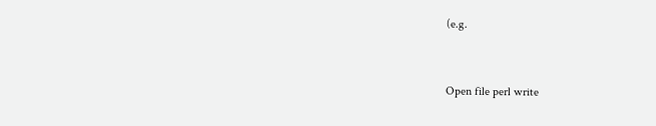(e.g.


Open file perl write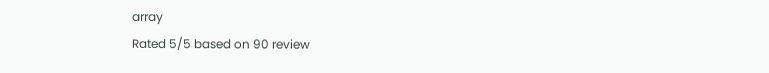array
Rated 5/5 based on 90 review